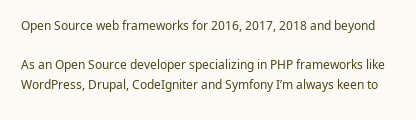Open Source web frameworks for 2016, 2017, 2018 and beyond

As an Open Source developer specializing in PHP frameworks like WordPress, Drupal, CodeIgniter and Symfony I’m always keen to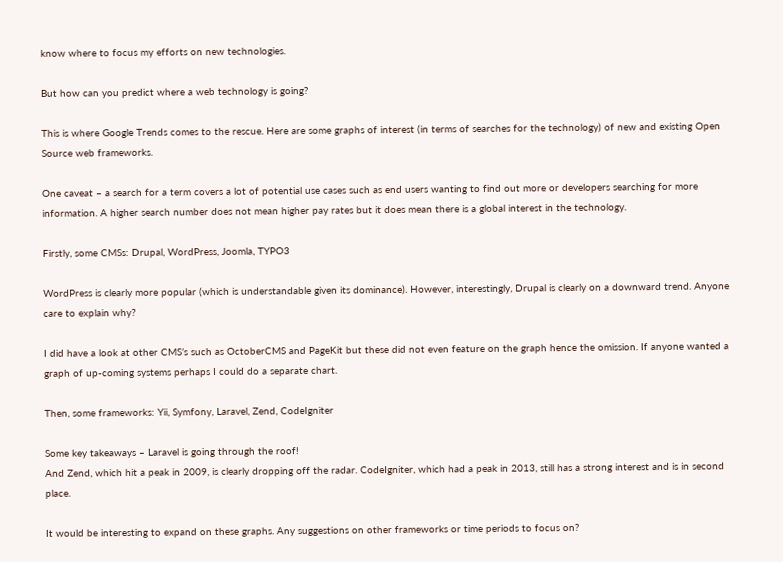know where to focus my efforts on new technologies.

But how can you predict where a web technology is going?

This is where Google Trends comes to the rescue. Here are some graphs of interest (in terms of searches for the technology) of new and existing Open Source web frameworks.

One caveat – a search for a term covers a lot of potential use cases such as end users wanting to find out more or developers searching for more information. A higher search number does not mean higher pay rates but it does mean there is a global interest in the technology.

Firstly, some CMSs: Drupal, WordPress, Joomla, TYPO3

WordPress is clearly more popular (which is understandable given its dominance). However, interestingly, Drupal is clearly on a downward trend. Anyone care to explain why?

I did have a look at other CMS’s such as OctoberCMS and PageKit but these did not even feature on the graph hence the omission. If anyone wanted a graph of up-coming systems perhaps I could do a separate chart.

Then, some frameworks: Yii, Symfony, Laravel, Zend, CodeIgniter

Some key takeaways – Laravel is going through the roof!
And Zend, which hit a peak in 2009, is clearly dropping off the radar. CodeIgniter, which had a peak in 2013, still has a strong interest and is in second place.

It would be interesting to expand on these graphs. Any suggestions on other frameworks or time periods to focus on?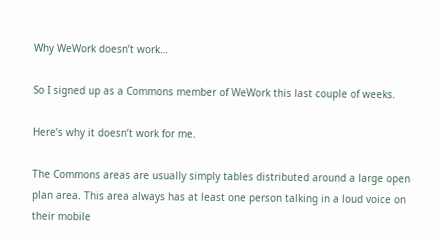Why WeWork doesn’t work…

So I signed up as a Commons member of WeWork this last couple of weeks.

Here’s why it doesn’t work for me.

The Commons areas are usually simply tables distributed around a large open plan area. This area always has at least one person talking in a loud voice on their mobile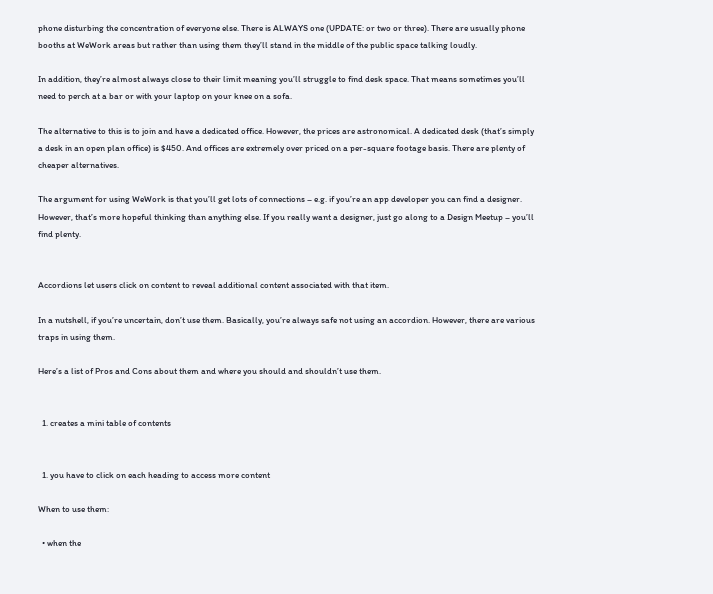phone disturbing the concentration of everyone else. There is ALWAYS one (UPDATE: or two or three). There are usually phone booths at WeWork areas but rather than using them they’ll stand in the middle of the public space talking loudly.

In addition, they’re almost always close to their limit meaning you’ll struggle to find desk space. That means sometimes you’ll need to perch at a bar or with your laptop on your knee on a sofa.

The alternative to this is to join and have a dedicated office. However, the prices are astronomical. A dedicated desk (that’s simply a desk in an open plan office) is $450. And offices are extremely over priced on a per-square footage basis. There are plenty of cheaper alternatives.

The argument for using WeWork is that you’ll get lots of connections – e.g. if you’re an app developer you can find a designer. However, that’s more hopeful thinking than anything else. If you really want a designer, just go along to a Design Meetup – you’ll find plenty.


Accordions let users click on content to reveal additional content associated with that item.

In a nutshell, if you’re uncertain, don’t use them. Basically, you’re always safe not using an accordion. However, there are various traps in using them.

Here’s a list of Pros and Cons about them and where you should and shouldn’t use them.


  1. creates a mini table of contents


  1. you have to click on each heading to access more content

When to use them:

  • when the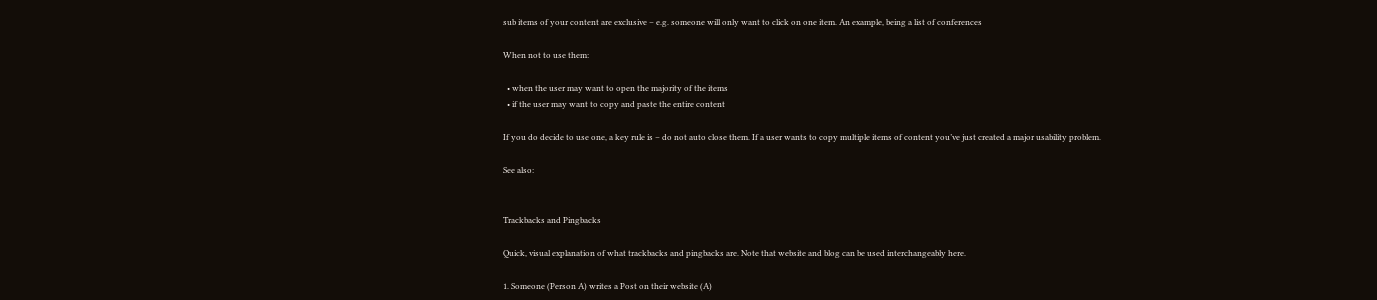sub items of your content are exclusive – e.g. someone will only want to click on one item. An example, being a list of conferences

When not to use them:

  • when the user may want to open the majority of the items
  • if the user may want to copy and paste the entire content

If you do decide to use one, a key rule is – do not auto close them. If a user wants to copy multiple items of content you’ve just created a major usability problem.

See also:


Trackbacks and Pingbacks

Quick, visual explanation of what trackbacks and pingbacks are. Note that website and blog can be used interchangeably here.

1. Someone (Person A) writes a Post on their website (A)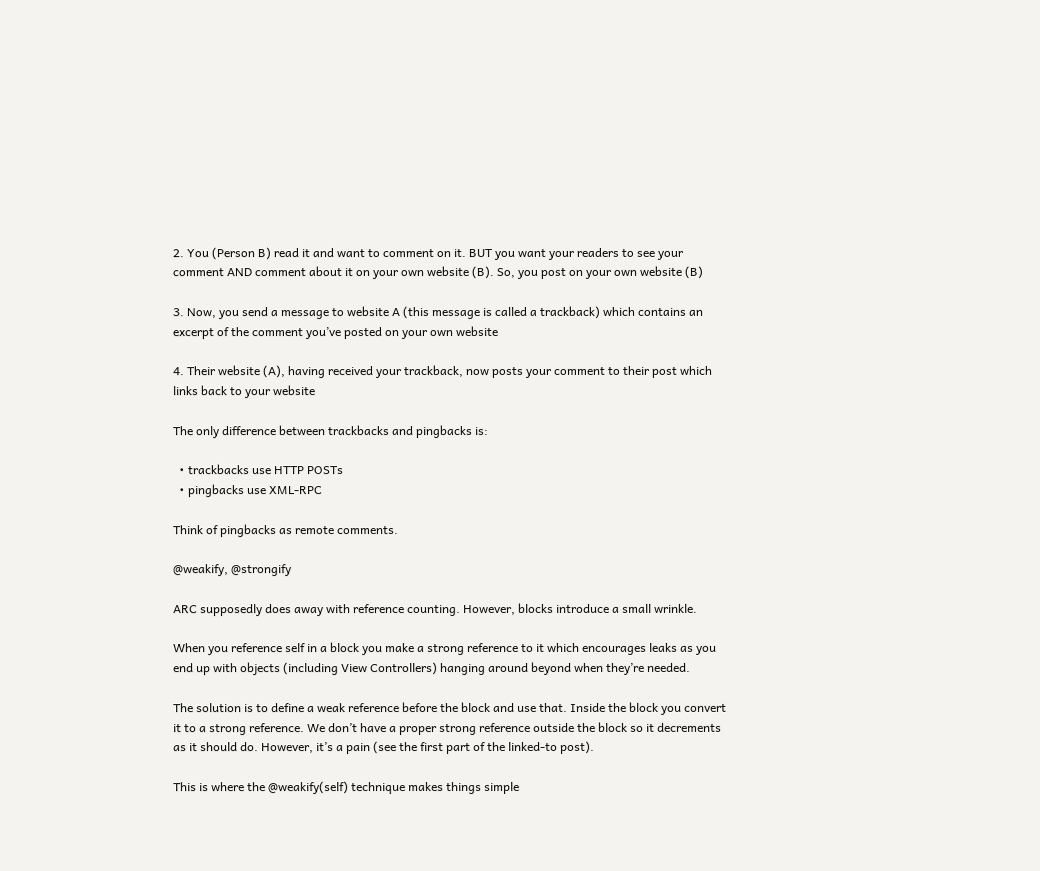2. You (Person B) read it and want to comment on it. BUT you want your readers to see your comment AND comment about it on your own website (B). So, you post on your own website (B)

3. Now, you send a message to website A (this message is called a trackback) which contains an excerpt of the comment you’ve posted on your own website

4. Their website (A), having received your trackback, now posts your comment to their post which links back to your website

The only difference between trackbacks and pingbacks is:

  • trackbacks use HTTP POSTs
  • pingbacks use XML-RPC

Think of pingbacks as remote comments.

@weakify, @strongify

ARC supposedly does away with reference counting. However, blocks introduce a small wrinkle.

When you reference self in a block you make a strong reference to it which encourages leaks as you end up with objects (including View Controllers) hanging around beyond when they’re needed.

The solution is to define a weak reference before the block and use that. Inside the block you convert it to a strong reference. We don’t have a proper strong reference outside the block so it decrements as it should do. However, it’s a pain (see the first part of the linked-to post).

This is where the @weakify(self) technique makes things simple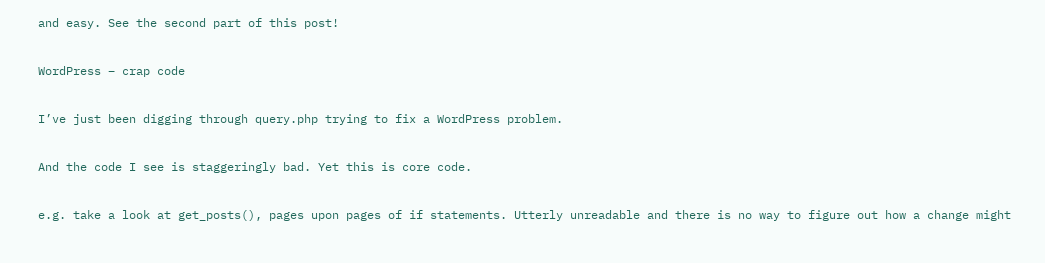and easy. See the second part of this post!

WordPress – crap code

I’ve just been digging through query.php trying to fix a WordPress problem.

And the code I see is staggeringly bad. Yet this is core code.

e.g. take a look at get_posts(), pages upon pages of if statements. Utterly unreadable and there is no way to figure out how a change might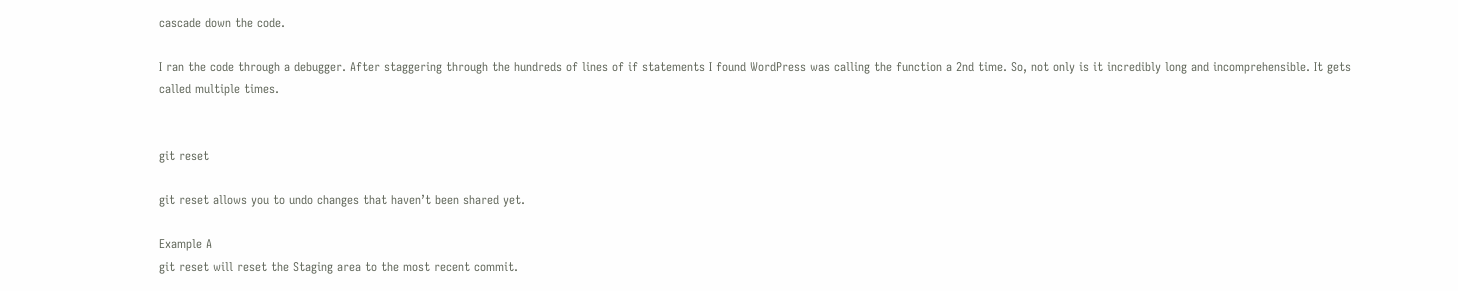cascade down the code.

I ran the code through a debugger. After staggering through the hundreds of lines of if statements I found WordPress was calling the function a 2nd time. So, not only is it incredibly long and incomprehensible. It gets called multiple times.


git reset

git reset allows you to undo changes that haven’t been shared yet.

Example A
git reset will reset the Staging area to the most recent commit.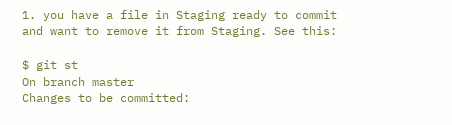1. you have a file in Staging ready to commit and want to remove it from Staging. See this:

$ git st
On branch master
Changes to be committed: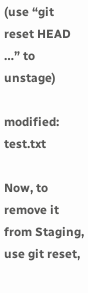(use “git reset HEAD …” to unstage)

modified: test.txt

Now, to remove it from Staging, use git reset,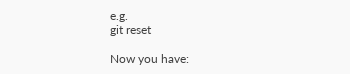e.g.
git reset

Now you have: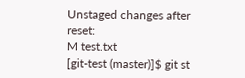Unstaged changes after reset:
M test.txt
[git-test (master)]$ git st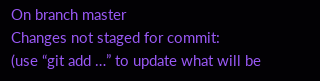On branch master
Changes not staged for commit:
(use “git add …” to update what will be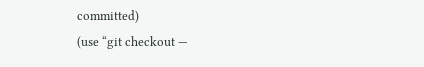committed)
(use “git checkout —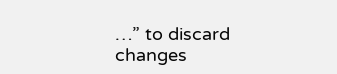…” to discard changes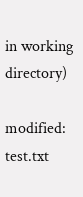in working directory)

modified: test.txt